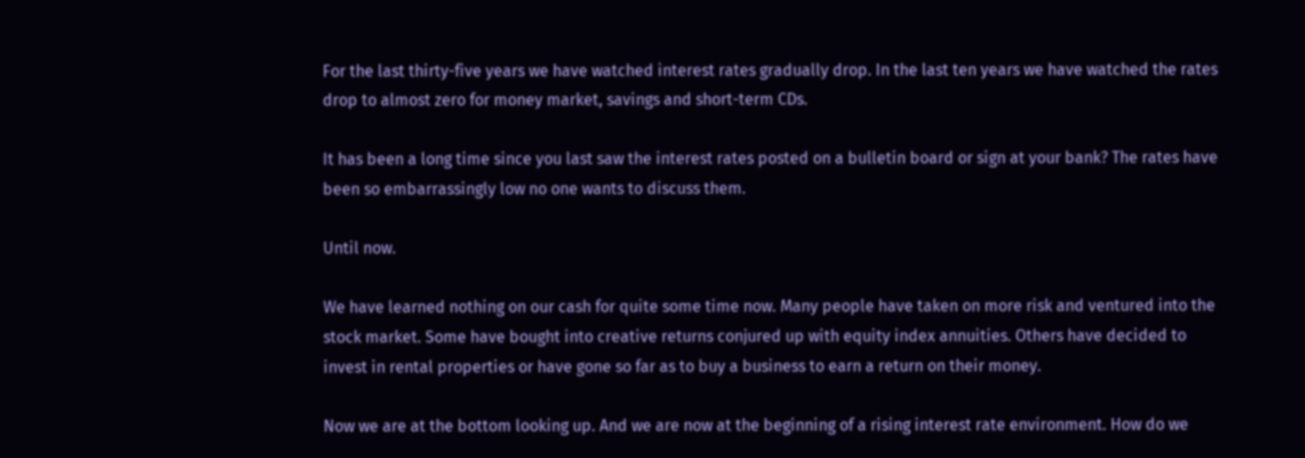For the last thirty-five years we have watched interest rates gradually drop. In the last ten years we have watched the rates drop to almost zero for money market, savings and short-term CDs.

It has been a long time since you last saw the interest rates posted on a bulletin board or sign at your bank? The rates have been so embarrassingly low no one wants to discuss them.

Until now.

We have learned nothing on our cash for quite some time now. Many people have taken on more risk and ventured into the stock market. Some have bought into creative returns conjured up with equity index annuities. Others have decided to invest in rental properties or have gone so far as to buy a business to earn a return on their money.

Now we are at the bottom looking up. And we are now at the beginning of a rising interest rate environment. How do we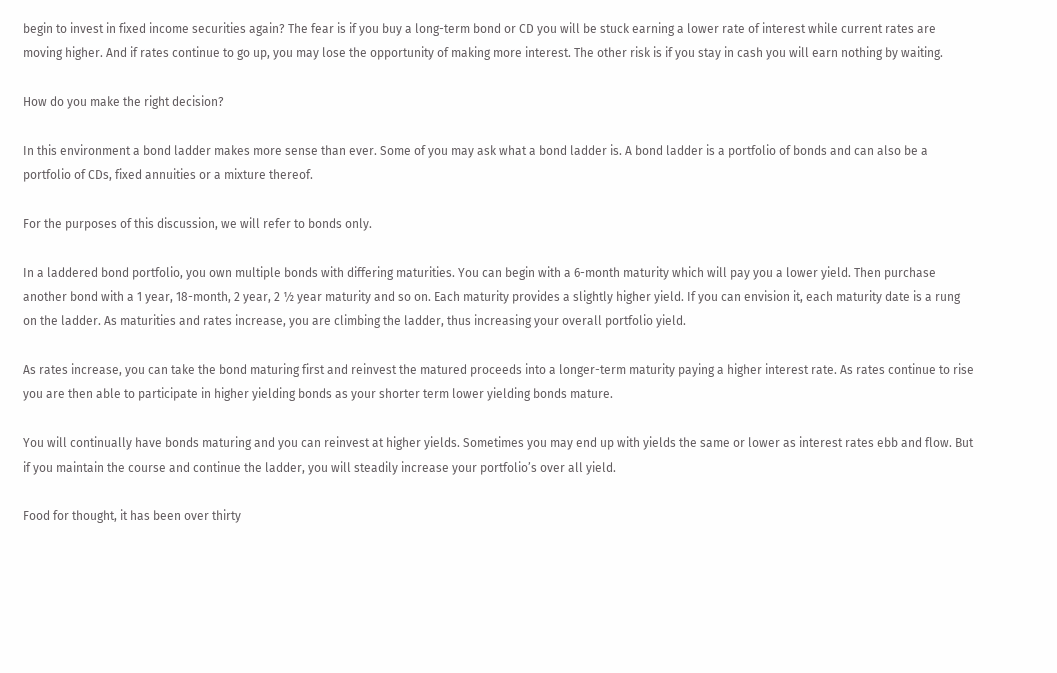begin to invest in fixed income securities again? The fear is if you buy a long-term bond or CD you will be stuck earning a lower rate of interest while current rates are moving higher. And if rates continue to go up, you may lose the opportunity of making more interest. The other risk is if you stay in cash you will earn nothing by waiting.

How do you make the right decision?

In this environment a bond ladder makes more sense than ever. Some of you may ask what a bond ladder is. A bond ladder is a portfolio of bonds and can also be a portfolio of CDs, fixed annuities or a mixture thereof.

For the purposes of this discussion, we will refer to bonds only.

In a laddered bond portfolio, you own multiple bonds with differing maturities. You can begin with a 6-month maturity which will pay you a lower yield. Then purchase another bond with a 1 year, 18-month, 2 year, 2 ½ year maturity and so on. Each maturity provides a slightly higher yield. If you can envision it, each maturity date is a rung on the ladder. As maturities and rates increase, you are climbing the ladder, thus increasing your overall portfolio yield.

As rates increase, you can take the bond maturing first and reinvest the matured proceeds into a longer-term maturity paying a higher interest rate. As rates continue to rise you are then able to participate in higher yielding bonds as your shorter term lower yielding bonds mature.

You will continually have bonds maturing and you can reinvest at higher yields. Sometimes you may end up with yields the same or lower as interest rates ebb and flow. But if you maintain the course and continue the ladder, you will steadily increase your portfolio’s over all yield.

Food for thought, it has been over thirty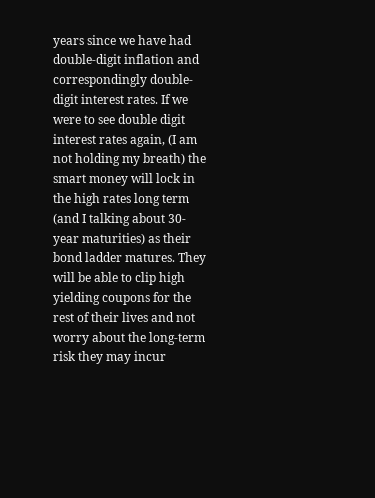years since we have had double-digit inflation and correspondingly double-digit interest rates. If we were to see double digit interest rates again, (I am not holding my breath) the smart money will lock in the high rates long term (and I talking about 30-year maturities) as their bond ladder matures. They will be able to clip high yielding coupons for the rest of their lives and not worry about the long-term risk they may incur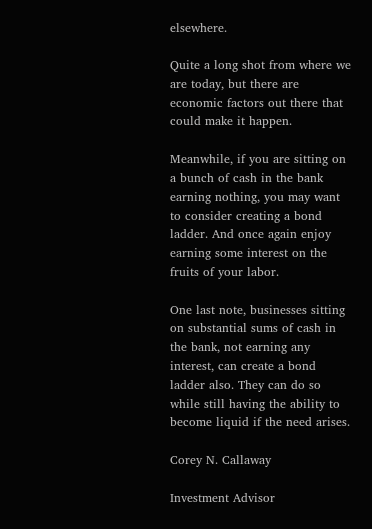elsewhere.

Quite a long shot from where we are today, but there are economic factors out there that could make it happen.

Meanwhile, if you are sitting on a bunch of cash in the bank earning nothing, you may want to consider creating a bond ladder. And once again enjoy earning some interest on the fruits of your labor.

One last note, businesses sitting on substantial sums of cash in the bank, not earning any interest, can create a bond ladder also. They can do so while still having the ability to become liquid if the need arises.

Corey N. Callaway

Investment Advisor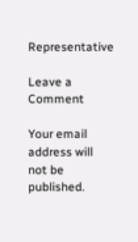Representative

Leave a Comment

Your email address will not be published.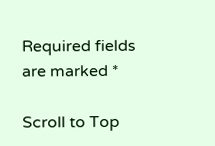Required fields are marked *

Scroll to Top